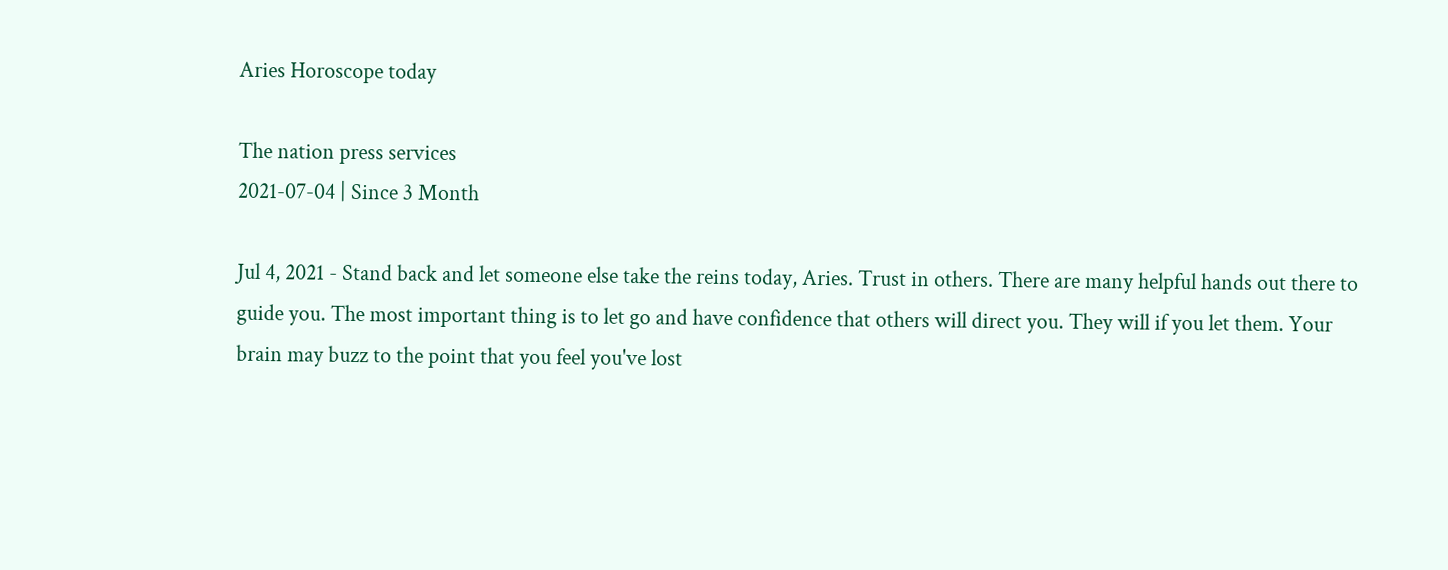Aries Horoscope today

The nation press services
2021-07-04 | Since 3 Month

Jul 4, 2021 - Stand back and let someone else take the reins today, Aries. Trust in others. There are many helpful hands out there to guide you. The most important thing is to let go and have confidence that others will direct you. They will if you let them. Your brain may buzz to the point that you feel you've lost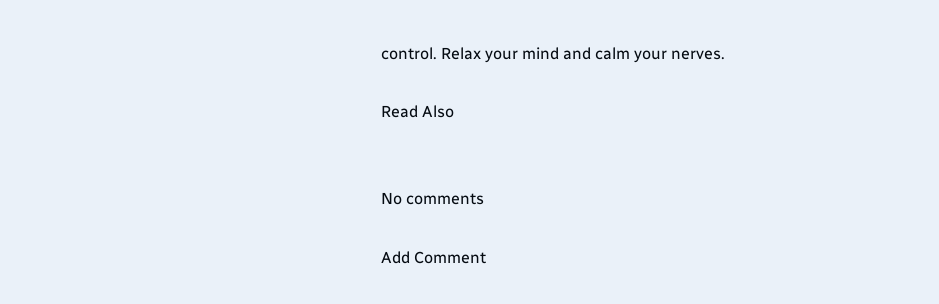control. Relax your mind and calm your nerves.

Read Also


No comments

Add Comment